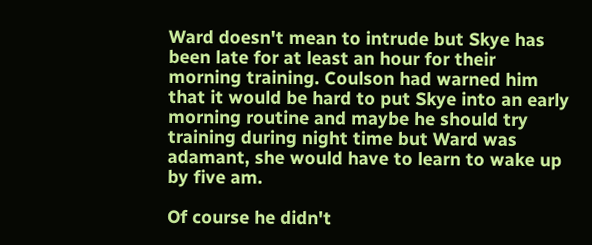Ward doesn't mean to intrude but Skye has been late for at least an hour for their morning training. Coulson had warned him that it would be hard to put Skye into an early morning routine and maybe he should try training during night time but Ward was adamant, she would have to learn to wake up by five am.

Of course he didn't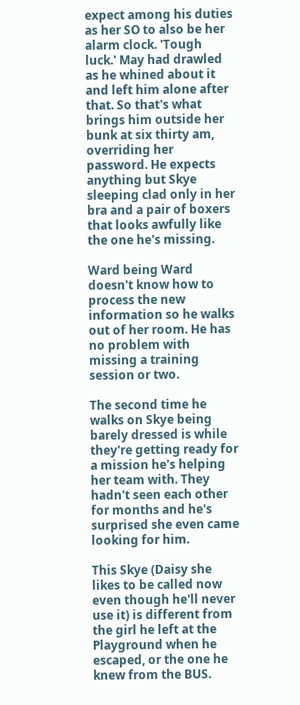expect among his duties as her SO to also be her alarm clock. 'Tough luck.' May had drawled as he whined about it and left him alone after that. So that's what brings him outside her bunk at six thirty am, overriding her password. He expects anything but Skye sleeping clad only in her bra and a pair of boxers that looks awfully like the one he's missing.

Ward being Ward doesn't know how to process the new information so he walks out of her room. He has no problem with missing a training session or two.

The second time he walks on Skye being barely dressed is while they're getting ready for a mission he's helping her team with. They hadn't seen each other for months and he's surprised she even came looking for him.

This Skye (Daisy she likes to be called now even though he'll never use it) is different from the girl he left at the Playground when he escaped, or the one he knew from the BUS.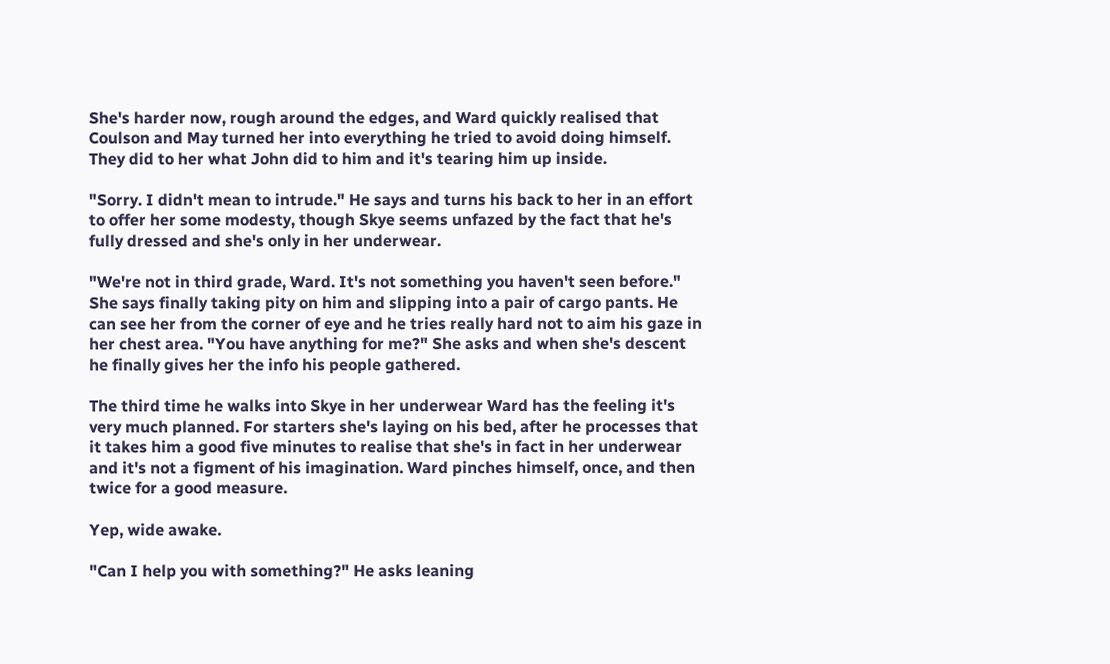She's harder now, rough around the edges, and Ward quickly realised that Coulson and May turned her into everything he tried to avoid doing himself. They did to her what John did to him and it's tearing him up inside.

"Sorry. I didn't mean to intrude." He says and turns his back to her in an effort to offer her some modesty, though Skye seems unfazed by the fact that he's fully dressed and she's only in her underwear.

"We're not in third grade, Ward. It's not something you haven't seen before." She says finally taking pity on him and slipping into a pair of cargo pants. He can see her from the corner of eye and he tries really hard not to aim his gaze in her chest area. "You have anything for me?" She asks and when she's descent he finally gives her the info his people gathered.

The third time he walks into Skye in her underwear Ward has the feeling it's very much planned. For starters she's laying on his bed, after he processes that it takes him a good five minutes to realise that she's in fact in her underwear and it's not a figment of his imagination. Ward pinches himself, once, and then twice for a good measure.

Yep, wide awake.

"Can I help you with something?" He asks leaning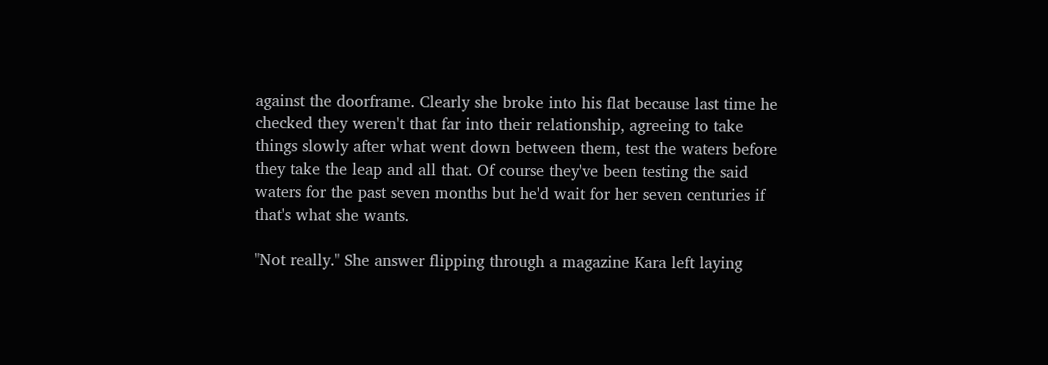against the doorframe. Clearly she broke into his flat because last time he checked they weren't that far into their relationship, agreeing to take things slowly after what went down between them, test the waters before they take the leap and all that. Of course they've been testing the said waters for the past seven months but he'd wait for her seven centuries if that's what she wants.

"Not really." She answer flipping through a magazine Kara left laying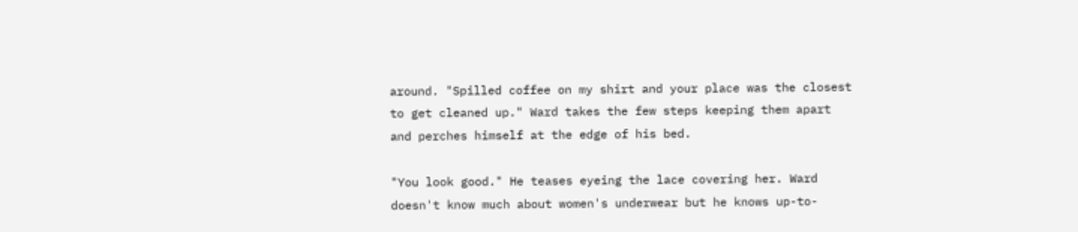around. "Spilled coffee on my shirt and your place was the closest to get cleaned up." Ward takes the few steps keeping them apart and perches himself at the edge of his bed.

"You look good." He teases eyeing the lace covering her. Ward doesn't know much about women's underwear but he knows up-to-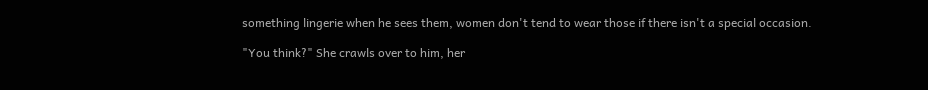something lingerie when he sees them, women don't tend to wear those if there isn't a special occasion.

"You think?" She crawls over to him, her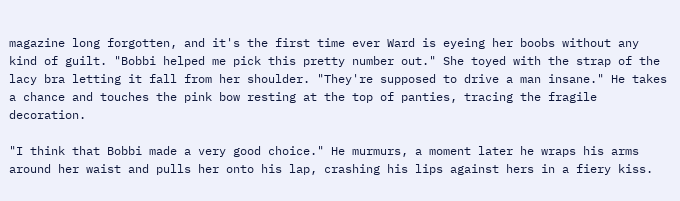magazine long forgotten, and it's the first time ever Ward is eyeing her boobs without any kind of guilt. "Bobbi helped me pick this pretty number out." She toyed with the strap of the lacy bra letting it fall from her shoulder. "They're supposed to drive a man insane." He takes a chance and touches the pink bow resting at the top of panties, tracing the fragile decoration.

"I think that Bobbi made a very good choice." He murmurs, a moment later he wraps his arms around her waist and pulls her onto his lap, crashing his lips against hers in a fiery kiss.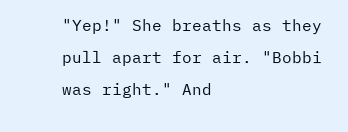"Yep!" She breaths as they pull apart for air. "Bobbi was right." And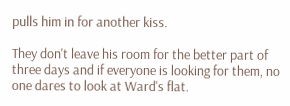pulls him in for another kiss.

They don't leave his room for the better part of three days and if everyone is looking for them, no one dares to look at Ward's flat.